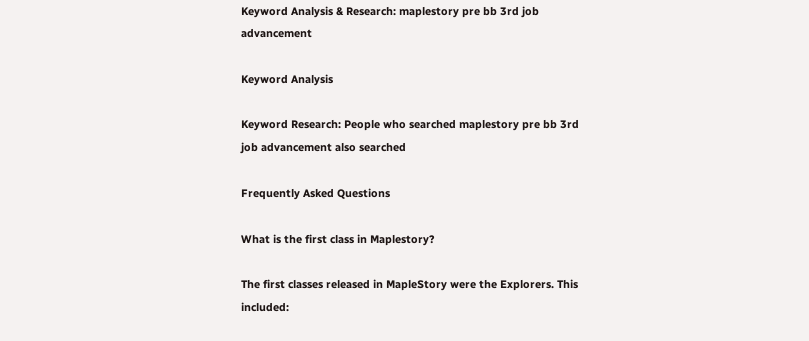Keyword Analysis & Research: maplestory pre bb 3rd job advancement

Keyword Analysis

Keyword Research: People who searched maplestory pre bb 3rd job advancement also searched

Frequently Asked Questions

What is the first class in Maplestory?

The first classes released in MapleStory were the Explorers. This included: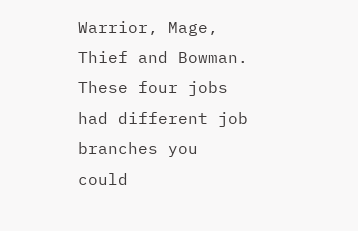Warrior, Mage, Thief and Bowman. These four jobs had different job branches you could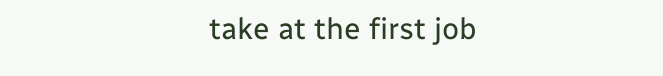take at the first job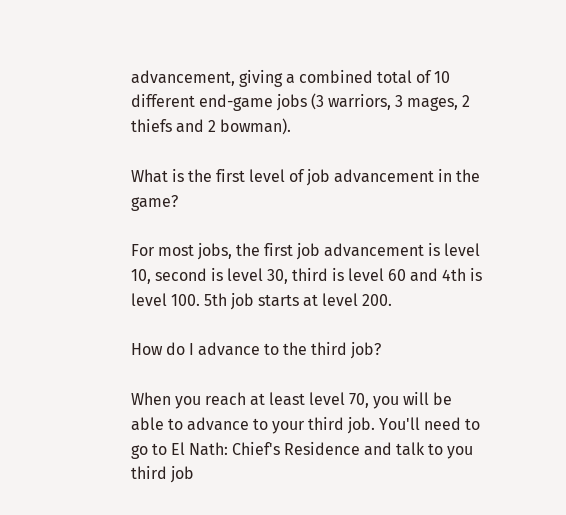advancement, giving a combined total of 10 different end-game jobs (3 warriors, 3 mages, 2 thiefs and 2 bowman).

What is the first level of job advancement in the game?

For most jobs, the first job advancement is level 10, second is level 30, third is level 60 and 4th is level 100. 5th job starts at level 200.

How do I advance to the third job?

When you reach at least level 70, you will be able to advance to your third job. You'll need to go to El Nath: Chief's Residence and talk to you third job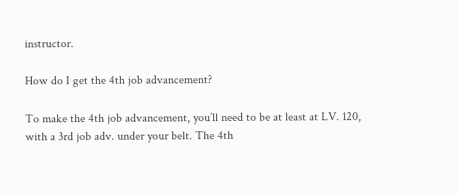instructor.

How do I get the 4th job advancement?

To make the 4th job advancement, you’ll need to be at least at LV. 120, with a 3rd job adv. under your belt. The 4th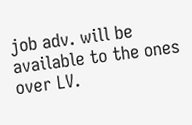job adv. will be available to the ones over LV.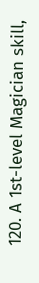120. A 1st-level Magician skill,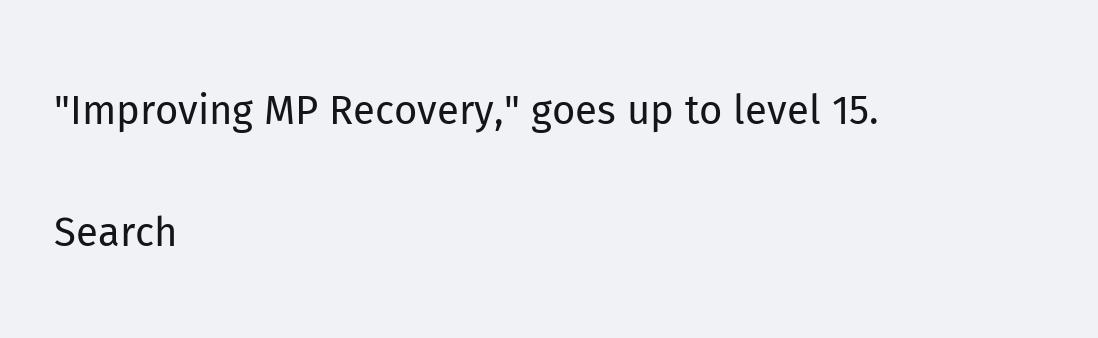"Improving MP Recovery," goes up to level 15.

Search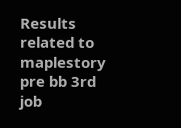Results related to maplestory pre bb 3rd job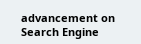advancement on Search Engine